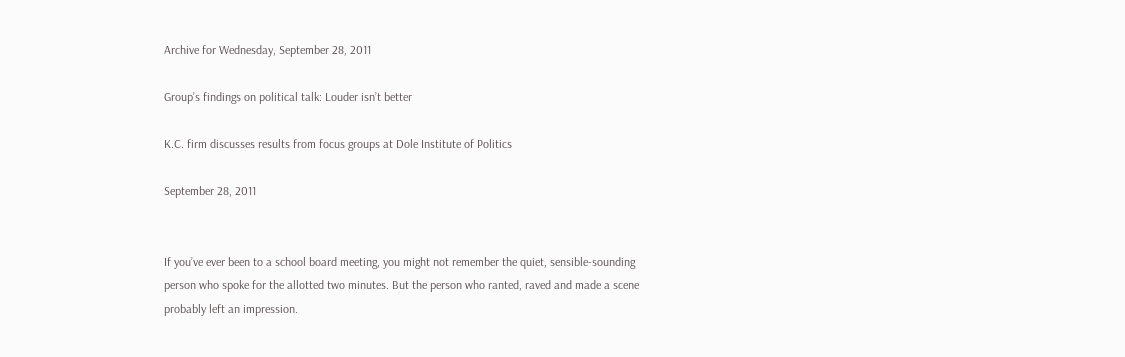Archive for Wednesday, September 28, 2011

Group’s findings on political talk: Louder isn’t better

K.C. firm discusses results from focus groups at Dole Institute of Politics

September 28, 2011


If you’ve ever been to a school board meeting, you might not remember the quiet, sensible-sounding person who spoke for the allotted two minutes. But the person who ranted, raved and made a scene probably left an impression.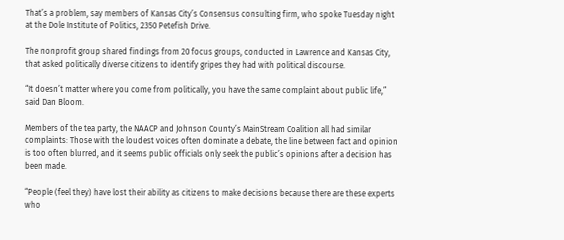That’s a problem, say members of Kansas City’s Consensus consulting firm, who spoke Tuesday night at the Dole Institute of Politics, 2350 Petefish Drive.

The nonprofit group shared findings from 20 focus groups, conducted in Lawrence and Kansas City, that asked politically diverse citizens to identify gripes they had with political discourse.

“It doesn’t matter where you come from politically, you have the same complaint about public life,” said Dan Bloom.

Members of the tea party, the NAACP and Johnson County’s MainStream Coalition all had similar complaints: Those with the loudest voices often dominate a debate, the line between fact and opinion is too often blurred, and it seems public officials only seek the public’s opinions after a decision has been made.

“People (feel they) have lost their ability as citizens to make decisions because there are these experts who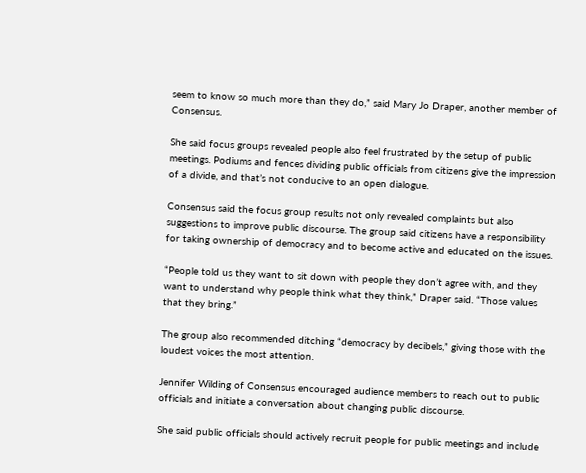seem to know so much more than they do,” said Mary Jo Draper, another member of Consensus.

She said focus groups revealed people also feel frustrated by the setup of public meetings. Podiums and fences dividing public officials from citizens give the impression of a divide, and that’s not conducive to an open dialogue.

Consensus said the focus group results not only revealed complaints but also suggestions to improve public discourse. The group said citizens have a responsibility for taking ownership of democracy and to become active and educated on the issues.

“People told us they want to sit down with people they don’t agree with, and they want to understand why people think what they think,” Draper said. “Those values that they bring.”

The group also recommended ditching “democracy by decibels,” giving those with the loudest voices the most attention.

Jennifer Wilding of Consensus encouraged audience members to reach out to public officials and initiate a conversation about changing public discourse.

She said public officials should actively recruit people for public meetings and include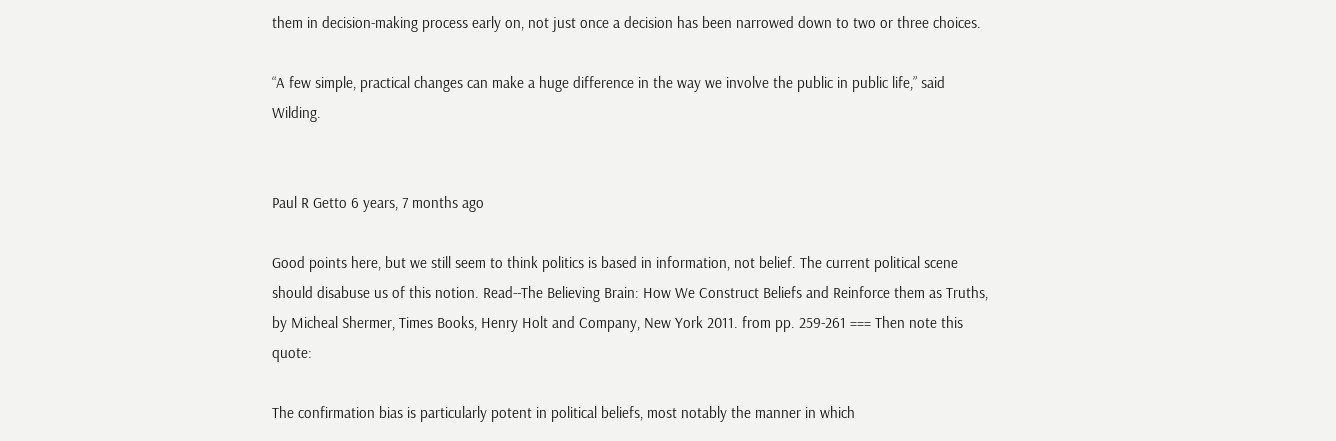them in decision-making process early on, not just once a decision has been narrowed down to two or three choices.

“A few simple, practical changes can make a huge difference in the way we involve the public in public life,” said Wilding.


Paul R Getto 6 years, 7 months ago

Good points here, but we still seem to think politics is based in information, not belief. The current political scene should disabuse us of this notion. Read--The Believing Brain: How We Construct Beliefs and Reinforce them as Truths, by Micheal Shermer, Times Books, Henry Holt and Company, New York 2011. from pp. 259-261 === Then note this quote:

The confirmation bias is particularly potent in political beliefs, most notably the manner in which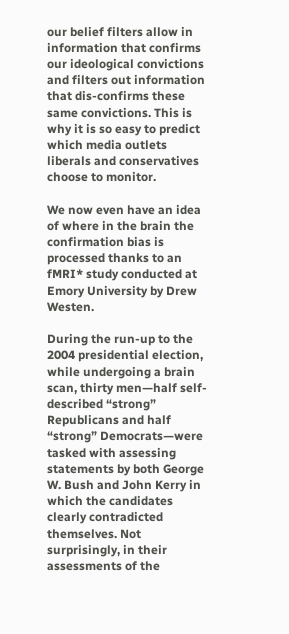our belief filters allow in information that confirms our ideological convictions and filters out information that dis-confirms these same convictions. This is why it is so easy to predict which media outlets liberals and conservatives choose to monitor.

We now even have an idea of where in the brain the confirmation bias is processed thanks to an fMRI* study conducted at Emory University by Drew Westen.

During the run-up to the 2004 presidential election, while undergoing a brain scan, thirty men—half self-described “strong” Republicans and half “strong” Democrats—were tasked with assessing statements by both George W. Bush and John Kerry in which the candidates clearly contradicted themselves. Not surprisingly, in their assessments of the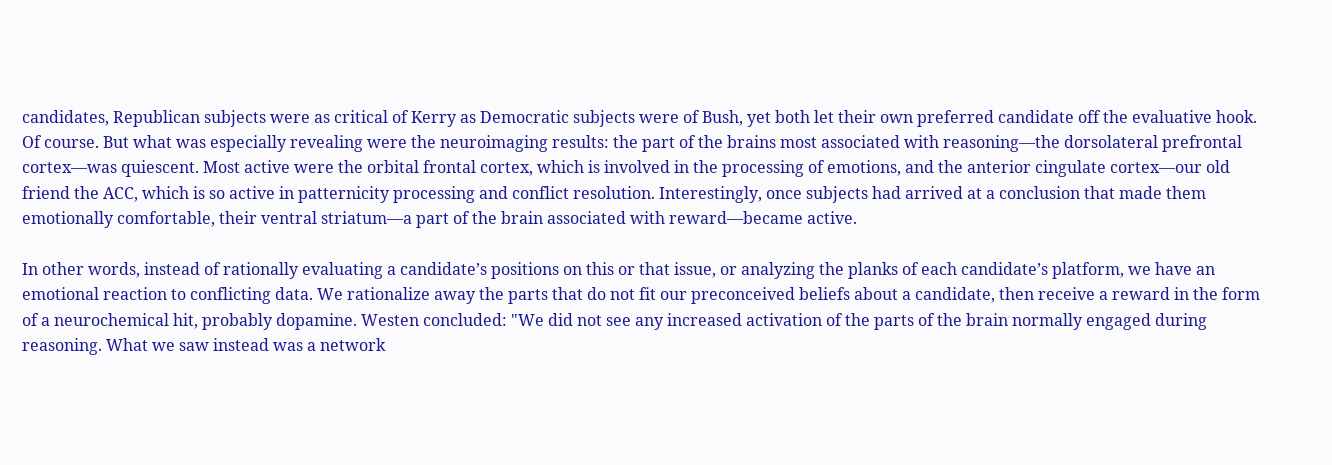candidates, Republican subjects were as critical of Kerry as Democratic subjects were of Bush, yet both let their own preferred candidate off the evaluative hook. Of course. But what was especially revealing were the neuroimaging results: the part of the brains most associated with reasoning—the dorsolateral prefrontal cortex—was quiescent. Most active were the orbital frontal cortex, which is involved in the processing of emotions, and the anterior cingulate cortex—our old friend the ACC, which is so active in patternicity processing and conflict resolution. Interestingly, once subjects had arrived at a conclusion that made them emotionally comfortable, their ventral striatum—a part of the brain associated with reward—became active.

In other words, instead of rationally evaluating a candidate’s positions on this or that issue, or analyzing the planks of each candidate’s platform, we have an emotional reaction to conflicting data. We rationalize away the parts that do not fit our preconceived beliefs about a candidate, then receive a reward in the form of a neurochemical hit, probably dopamine. Westen concluded: "We did not see any increased activation of the parts of the brain normally engaged during reasoning. What we saw instead was a network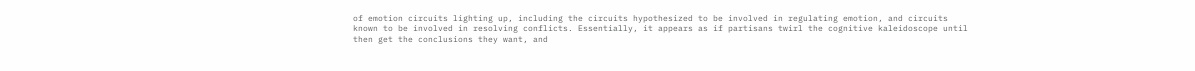of emotion circuits lighting up, including the circuits hypothesized to be involved in regulating emotion, and circuits known to be involved in resolving conflicts. Essentially, it appears as if partisans twirl the cognitive kaleidoscope until then get the conclusions they want, and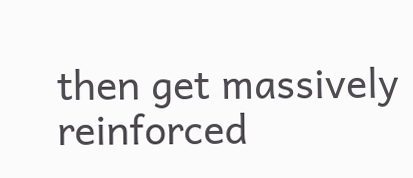then get massively reinforced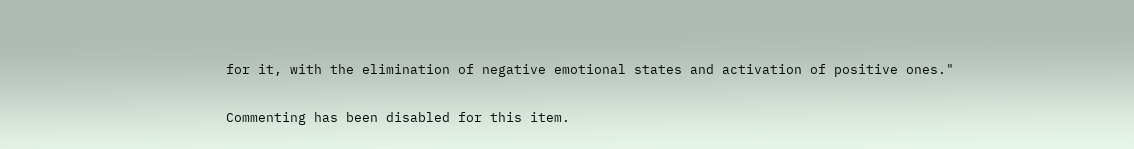for it, with the elimination of negative emotional states and activation of positive ones."

Commenting has been disabled for this item.